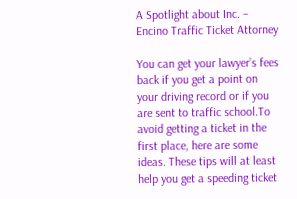A Spotlight about Inc. – Encino Traffic Ticket Attorney

You can get your lawyer’s fees back if you get a point on your driving record or if you are sent to traffic school.To avoid getting a ticket in the first place, here are some ideas. These tips will at least help you get a speeding ticket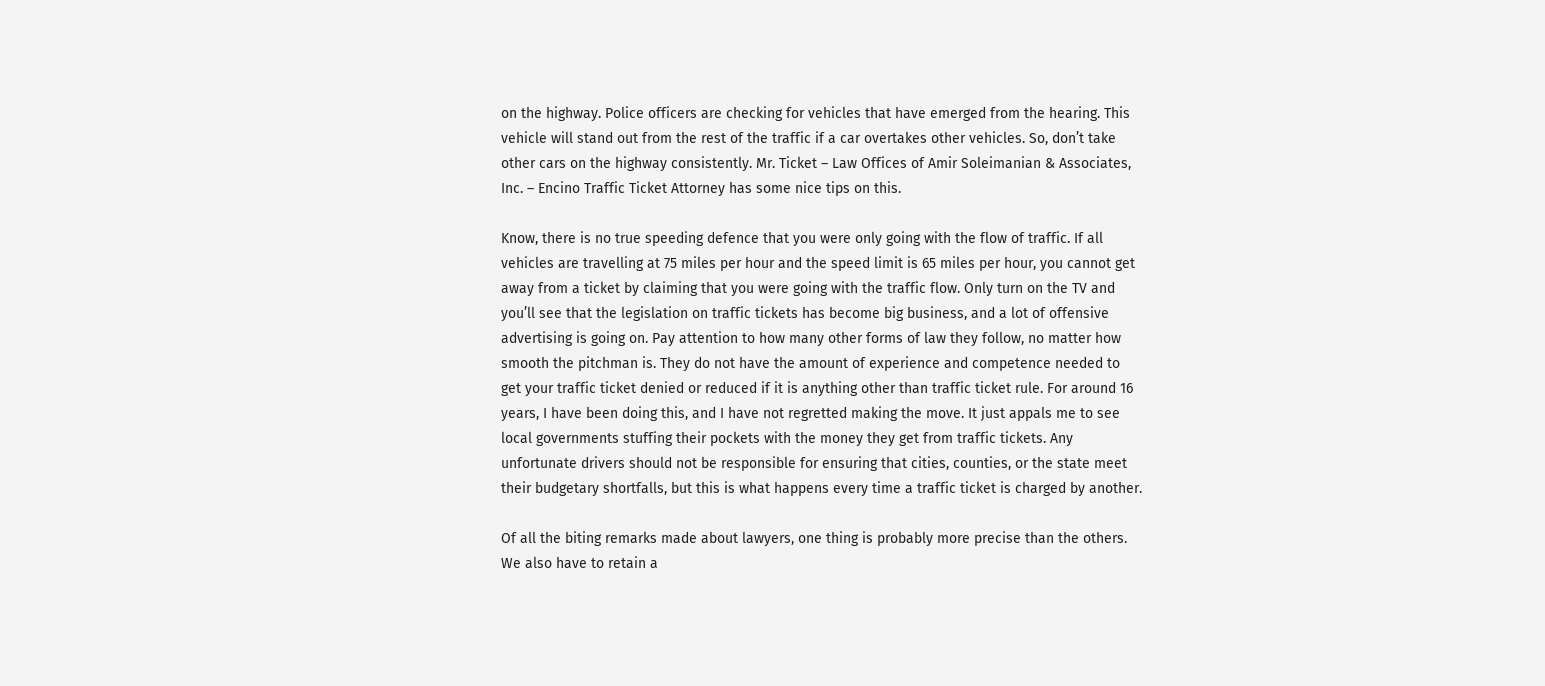on the highway. Police officers are checking for vehicles that have emerged from the hearing. This vehicle will stand out from the rest of the traffic if a car overtakes other vehicles. So, don’t take other cars on the highway consistently. Mr. Ticket – Law Offices of Amir Soleimanian & Associates, Inc. – Encino Traffic Ticket Attorney has some nice tips on this.

Know, there is no true speeding defence that you were only going with the flow of traffic. If all vehicles are travelling at 75 miles per hour and the speed limit is 65 miles per hour, you cannot get away from a ticket by claiming that you were going with the traffic flow. Only turn on the TV and you’ll see that the legislation on traffic tickets has become big business, and a lot of offensive advertising is going on. Pay attention to how many other forms of law they follow, no matter how smooth the pitchman is. They do not have the amount of experience and competence needed to get your traffic ticket denied or reduced if it is anything other than traffic ticket rule. For around 16 years, I have been doing this, and I have not regretted making the move. It just appals me to see local governments stuffing their pockets with the money they get from traffic tickets. Any unfortunate drivers should not be responsible for ensuring that cities, counties, or the state meet their budgetary shortfalls, but this is what happens every time a traffic ticket is charged by another.

Of all the biting remarks made about lawyers, one thing is probably more precise than the others. We also have to retain a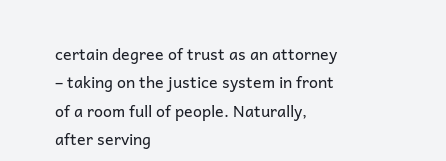certain degree of trust as an attorney – taking on the justice system in front of a room full of people. Naturally, after serving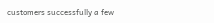customers successfully a few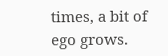times, a bit of ego grows.